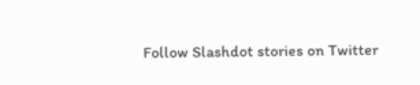Follow Slashdot stories on Twitter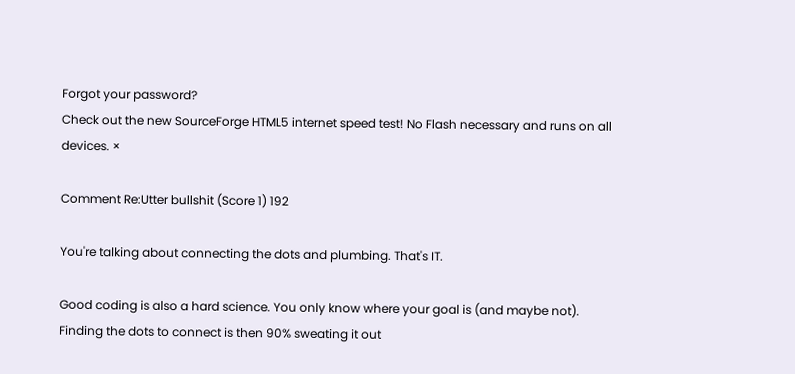Forgot your password?
Check out the new SourceForge HTML5 internet speed test! No Flash necessary and runs on all devices. ×

Comment Re:Utter bullshit (Score 1) 192

You're talking about connecting the dots and plumbing. That's IT.

Good coding is also a hard science. You only know where your goal is (and maybe not). Finding the dots to connect is then 90% sweating it out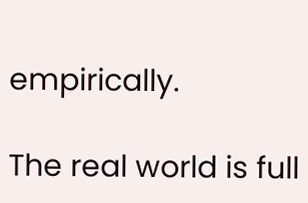empirically.

The real world is full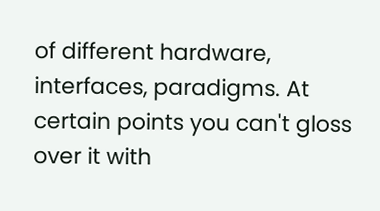of different hardware, interfaces, paradigms. At certain points you can't gloss over it with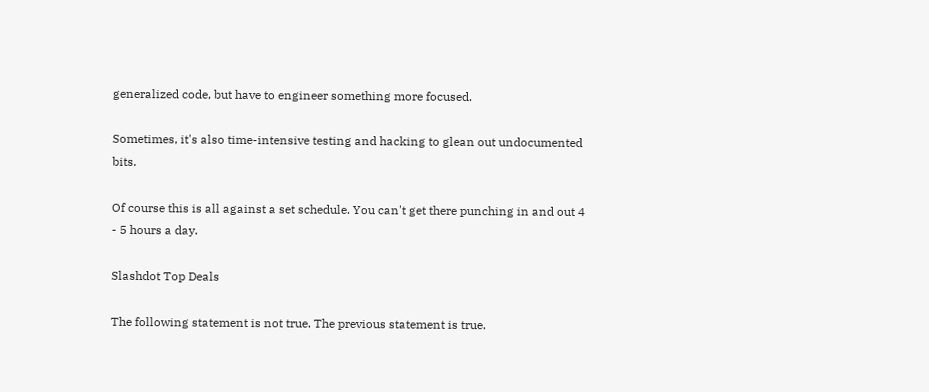generalized code, but have to engineer something more focused.

Sometimes, it's also time-intensive testing and hacking to glean out undocumented bits.

Of course this is all against a set schedule. You can't get there punching in and out 4 - 5 hours a day.

Slashdot Top Deals

The following statement is not true. The previous statement is true.